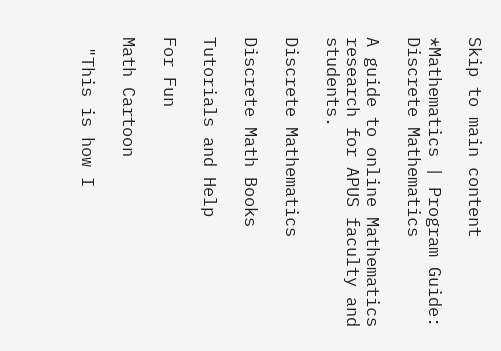Skip to main content

*Mathematics | Program Guide: Discrete Mathematics

A guide to online Mathematics research for APUS faculty and students.

Discrete Mathematics

Discrete Math Books

Tutorials and Help

For Fun

Math Cartoon

 "This is how I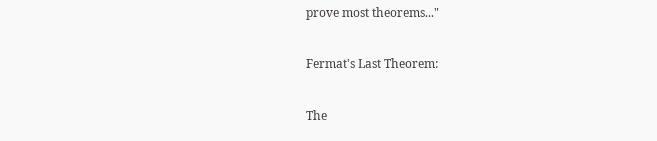prove most theorems..."

Fermat's Last Theorem:

The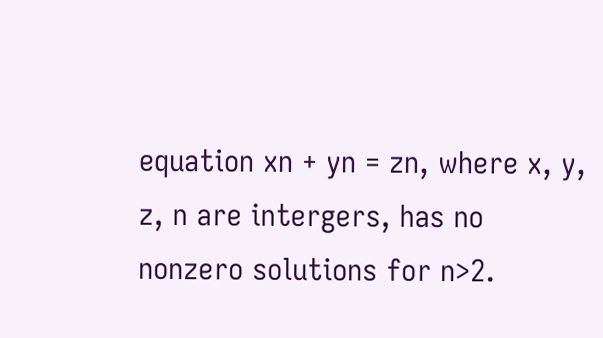equation xn + yn = zn, where x, y, z, n are intergers, has no nonzero solutions for n>2.